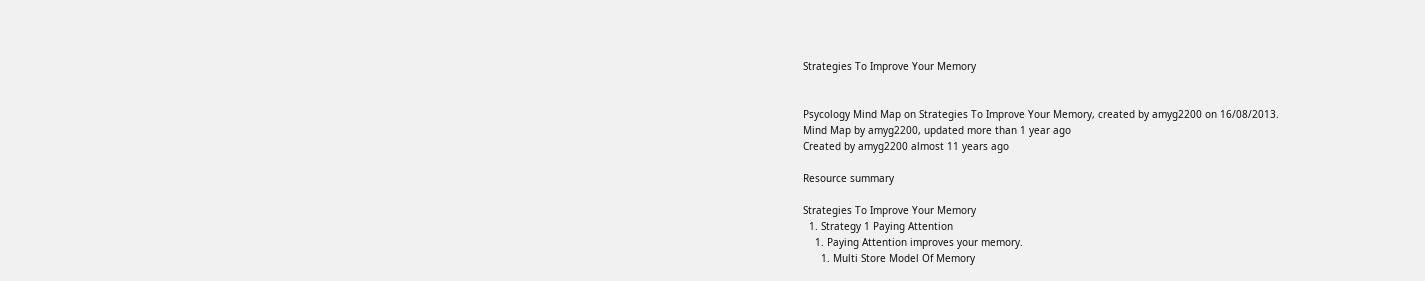Strategies To Improve Your Memory


Psycology Mind Map on Strategies To Improve Your Memory, created by amyg2200 on 16/08/2013.
Mind Map by amyg2200, updated more than 1 year ago
Created by amyg2200 almost 11 years ago

Resource summary

Strategies To Improve Your Memory
  1. Strategy 1 Paying Attention
    1. Paying Attention improves your memory.
      1. Multi Store Model Of Memory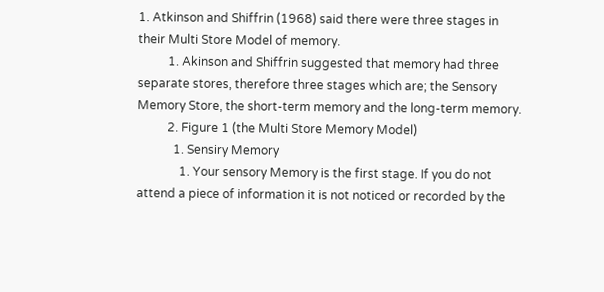1. Atkinson and Shiffrin (1968) said there were three stages in their Multi Store Model of memory.
          1. Akinson and Shiffrin suggested that memory had three separate stores, therefore three stages which are; the Sensory Memory Store, the short-term memory and the long-term memory.
          2. Figure 1 (the Multi Store Memory Model)
            1. Sensiry Memory
              1. Your sensory Memory is the first stage. If you do not attend a piece of information it is not noticed or recorded by the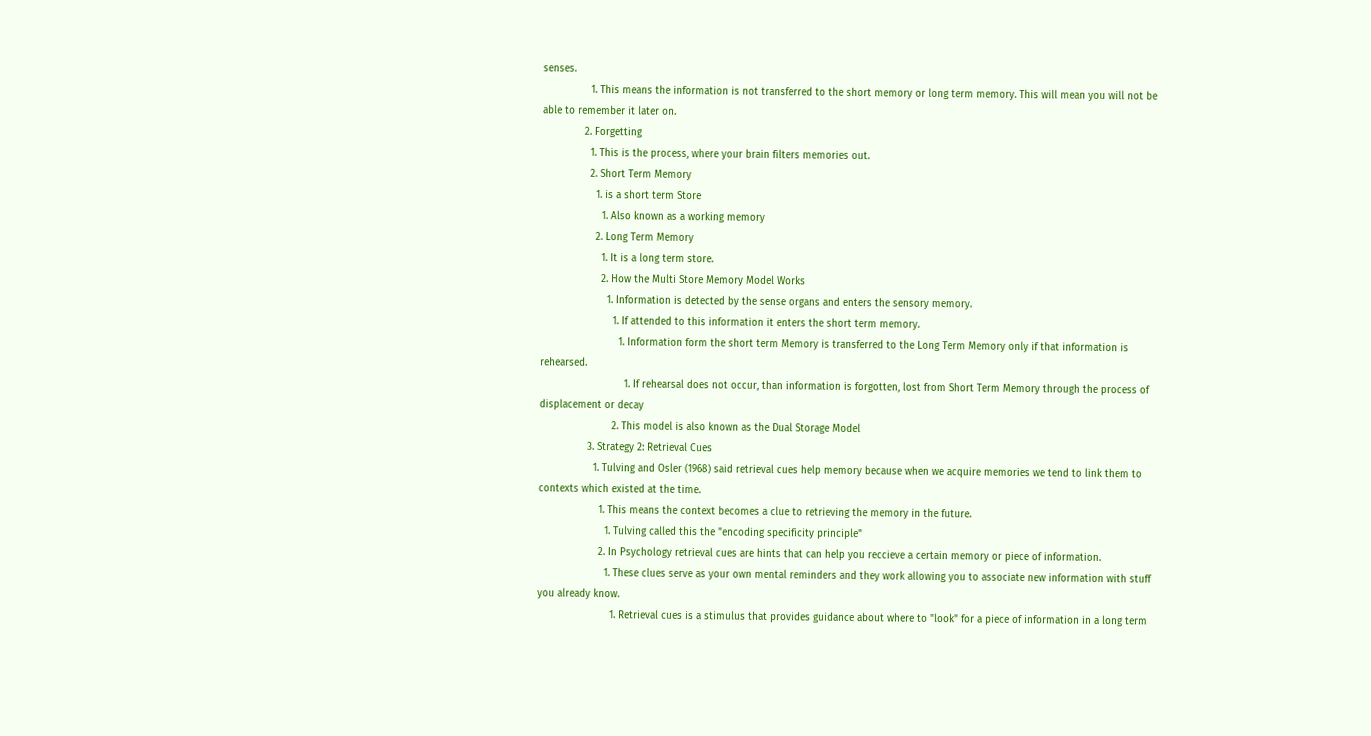senses.
                1. This means the information is not transferred to the short memory or long term memory. This will mean you will not be able to remember it later on.
              2. Forgetting
                1. This is the process, where your brain filters memories out.
                2. Short Term Memory
                  1. is a short term Store
                    1. Also known as a working memory
                  2. Long Term Memory
                    1. It is a long term store.
                    2. How the Multi Store Memory Model Works
                      1. Information is detected by the sense organs and enters the sensory memory.
                        1. If attended to this information it enters the short term memory.
                          1. Information form the short term Memory is transferred to the Long Term Memory only if that information is rehearsed.
                            1. If rehearsal does not occur, than information is forgotten, lost from Short Term Memory through the process of displacement or decay
                        2. This model is also known as the Dual Storage Model
                3. Strategy 2: Retrieval Cues
                  1. Tulving and Osler (1968) said retrieval cues help memory because when we acquire memories we tend to link them to contexts which existed at the time.
                    1. This means the context becomes a clue to retrieving the memory in the future.
                      1. Tulving called this the "encoding specificity principle"
                    2. In Psychology retrieval cues are hints that can help you reccieve a certain memory or piece of information.
                      1. These clues serve as your own mental reminders and they work allowing you to associate new information with stuff you already know.
                        1. Retrieval cues is a stimulus that provides guidance about where to "look" for a piece of information in a long term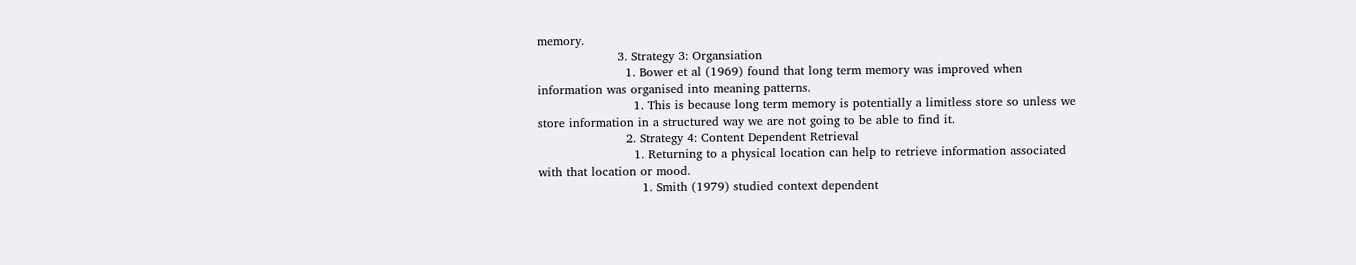memory.
                    3. Strategy 3: Organsiation
                      1. Bower et al (1969) found that long term memory was improved when information was organised into meaning patterns.
                        1. This is because long term memory is potentially a limitless store so unless we store information in a structured way we are not going to be able to find it.
                      2. Strategy 4: Content Dependent Retrieval
                        1. Returning to a physical location can help to retrieve information associated with that location or mood.
                          1. Smith (1979) studied context dependent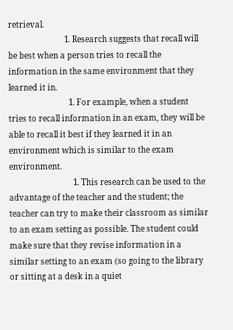retrieval.
                            1. Research suggests that recall will be best when a person tries to recall the information in the same environment that they learned it in.
                              1. For example, when a student tries to recall information in an exam, they will be able to recall it best if they learned it in an environment which is similar to the exam environment.
                                1. This research can be used to the advantage of the teacher and the student; the teacher can try to make their classroom as similar to an exam setting as possible. The student could make sure that they revise information in a similar setting to an exam (so going to the library or sitting at a desk in a quiet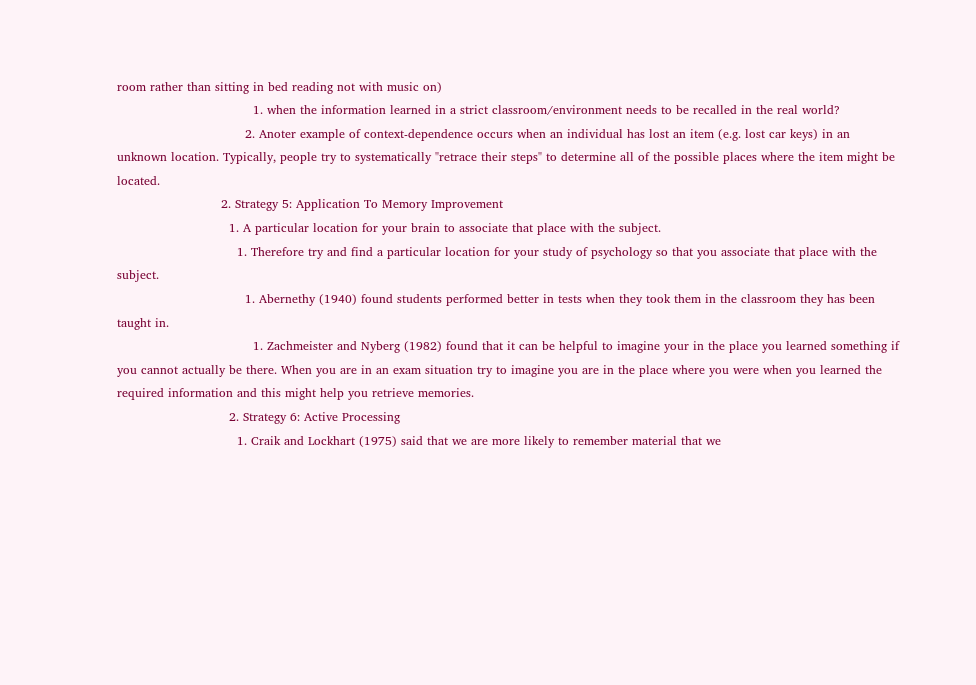room rather than sitting in bed reading not with music on)
                                  1. when the information learned in a strict classroom/environment needs to be recalled in the real world?
                                2. Anoter example of context-dependence occurs when an individual has lost an item (e.g. lost car keys) in an unknown location. Typically, people try to systematically "retrace their steps" to determine all of the possible places where the item might be located.
                          2. Strategy 5: Application To Memory Improvement
                            1. A particular location for your brain to associate that place with the subject.
                              1. Therefore try and find a particular location for your study of psychology so that you associate that place with the subject.
                                1. Abernethy (1940) found students performed better in tests when they took them in the classroom they has been taught in.
                                  1. Zachmeister and Nyberg (1982) found that it can be helpful to imagine your in the place you learned something if you cannot actually be there. When you are in an exam situation try to imagine you are in the place where you were when you learned the required information and this might help you retrieve memories.
                            2. Strategy 6: Active Processing
                              1. Craik and Lockhart (1975) said that we are more likely to remember material that we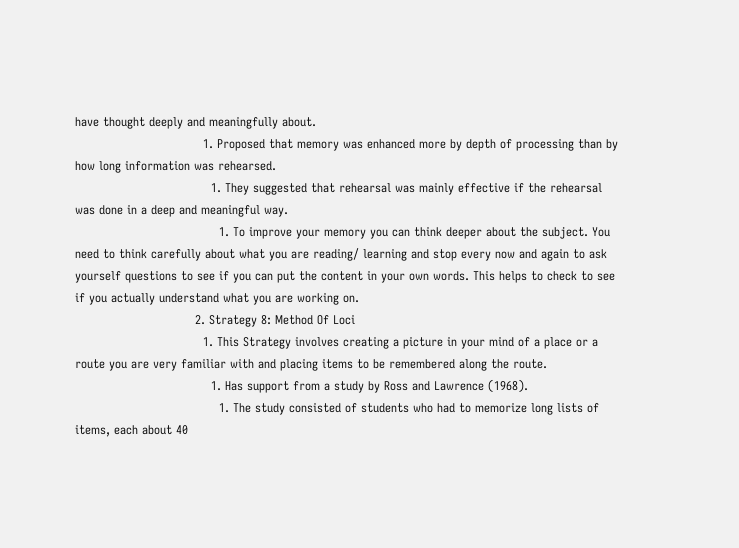have thought deeply and meaningfully about.
                                1. Proposed that memory was enhanced more by depth of processing than by how long information was rehearsed.
                                  1. They suggested that rehearsal was mainly effective if the rehearsal was done in a deep and meaningful way.
                                    1. To improve your memory you can think deeper about the subject. You need to think carefully about what you are reading/ learning and stop every now and again to ask yourself questions to see if you can put the content in your own words. This helps to check to see if you actually understand what you are working on.
                              2. Strategy 8: Method Of Loci
                                1. This Strategy involves creating a picture in your mind of a place or a route you are very familiar with and placing items to be remembered along the route.
                                  1. Has support from a study by Ross and Lawrence (1968).
                                    1. The study consisted of students who had to memorize long lists of items, each about 40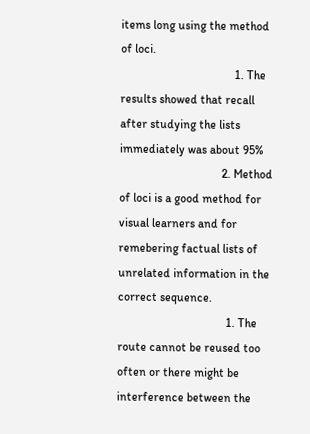items long using the method of loci.
                                      1. The results showed that recall after studying the lists immediately was about 95%
                                  2. Method of loci is a good method for visual learners and for remebering factual lists of unrelated information in the correct sequence.
                                    1. The route cannot be reused too often or there might be interference between the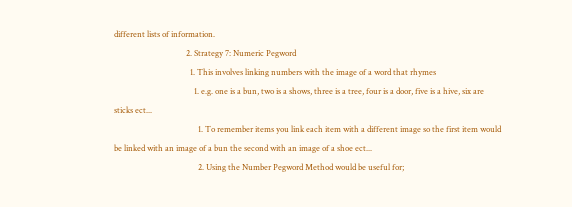different lists of information.
                                    2. Strategy 7: Numeric Pegword
                                      1. This involves linking numbers with the image of a word that rhymes
                                        1. e.g. one is a bun, two is a shows, three is a tree, four is a door, five is a hive, six are sticks ect...
                                          1. To remember items you link each item with a different image so the first item would be linked with an image of a bun the second with an image of a shoe ect...
                                          2. Using the Number Pegword Method would be useful for;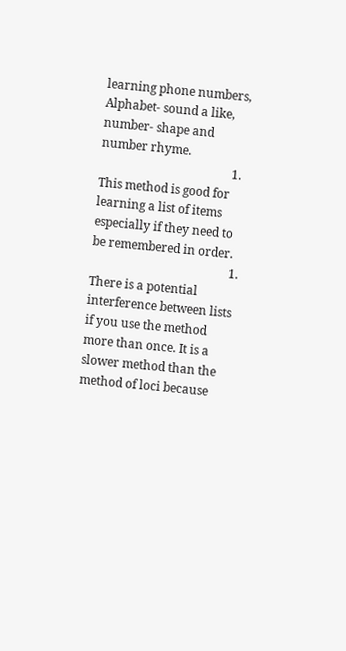learning phone numbers, Alphabet- sound a like, number- shape and number rhyme.
                                            1. This method is good for learning a list of items especially if they need to be remembered in order.
                                              1. There is a potential interference between lists if you use the method more than once. It is a slower method than the method of loci because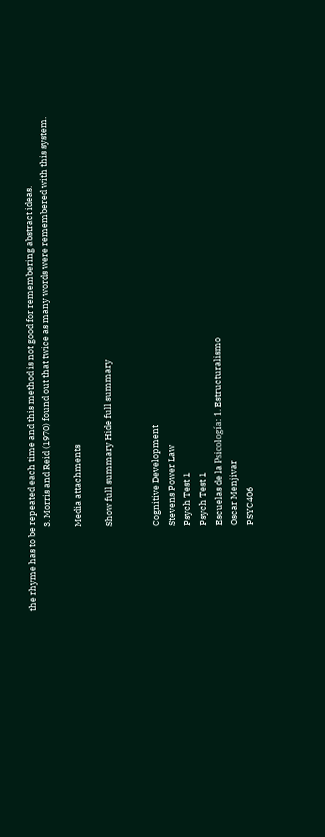the rhyme has to be repeated each time and this method is not good for remembering abstract ideas.
                                          3. Morris and Reid (1970) found out that twice as many words were remembered with this system.

                                          Media attachments

                                          Show full summary Hide full summary


                                          Cognitive Development
                                          Stevens Power Law
                                          Psych Test 1
                                          Psych Test 1
                                          Escuelas de la Psicología: 1. Estructuralismo
                                          Oscar Menjivar
                                          PSYC406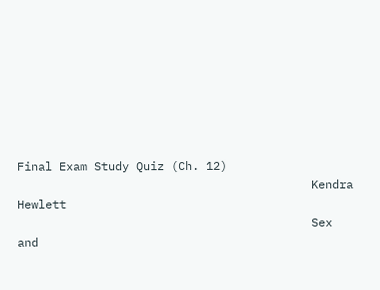Final Exam Study Quiz (Ch. 12)
                                          Kendra Hewlett
                                          Sex and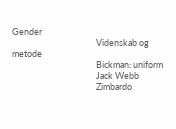Gender
                                          Videnskab og metode
                                          Bickman: uniform
                                          Jack Webb
                                          Zimbardo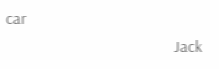car
                                          Jack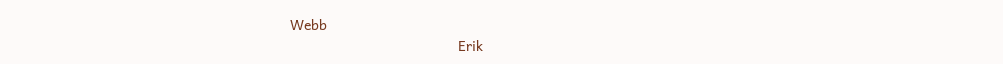Webb
                                          Erik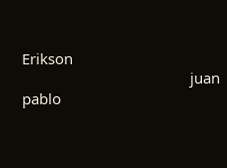Erikson
                                          juan pablo